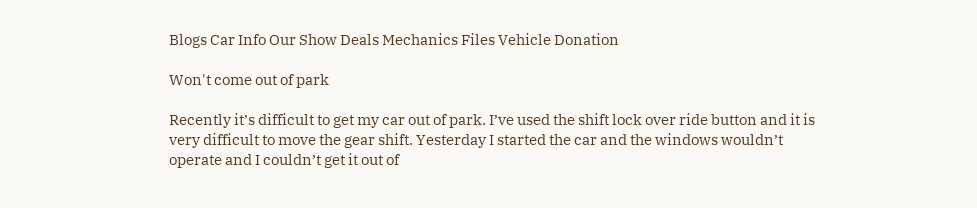Blogs Car Info Our Show Deals Mechanics Files Vehicle Donation

Won't come out of park

Recently it’s difficult to get my car out of park. I’ve used the shift lock over ride button and it is very difficult to move the gear shift. Yesterday I started the car and the windows wouldn’t operate and I couldn’t get it out of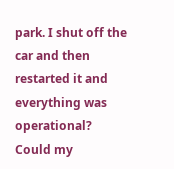park. I shut off the car and then restarted it and everything was operational? Could my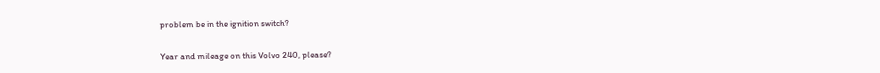problem be in the ignition switch?

Year and mileage on this Volvo 240, please?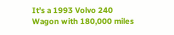It’s a 1993 Volvo 240 Wagon with 180,000 miles